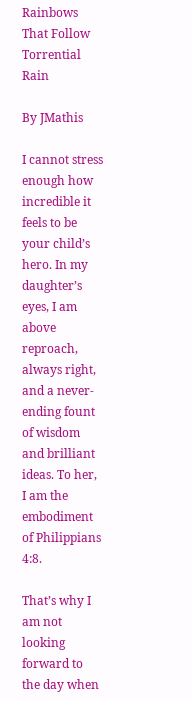Rainbows That Follow Torrential Rain

By JMathis

I cannot stress enough how incredible it feels to be your child’s hero. In my daughter’s eyes, I am above reproach, always right, and a never-ending fount of wisdom and brilliant ideas. To her, I am the embodiment of Philippians 4:8.

That’s why I am not looking forward to the day when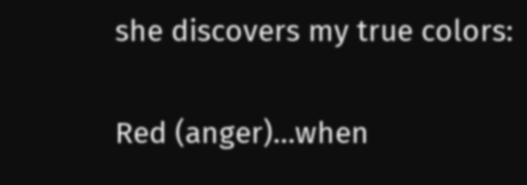she discovers my true colors:

Red (anger)…when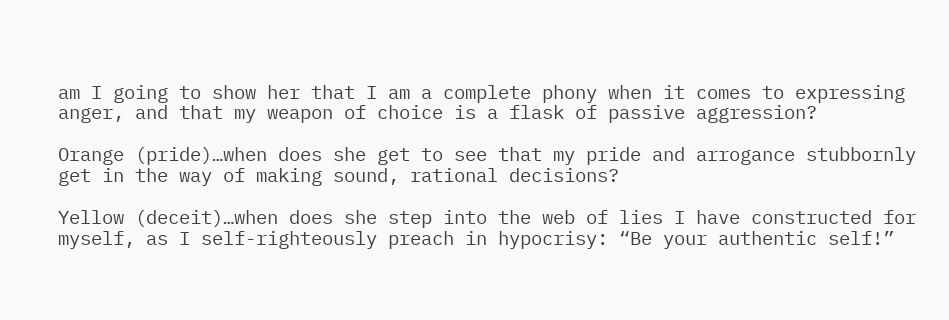am I going to show her that I am a complete phony when it comes to expressing anger, and that my weapon of choice is a flask of passive aggression?

Orange (pride)…when does she get to see that my pride and arrogance stubbornly get in the way of making sound, rational decisions?

Yellow (deceit)…when does she step into the web of lies I have constructed for myself, as I self-righteously preach in hypocrisy: “Be your authentic self!”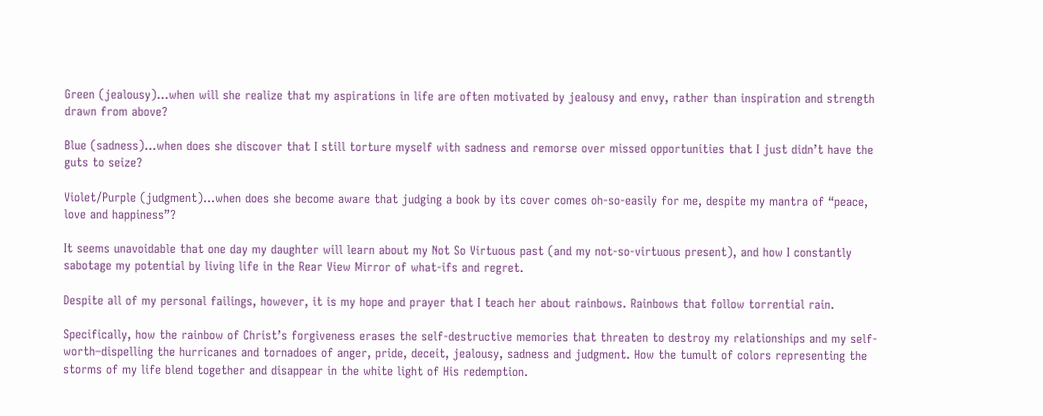Green (jealousy)…when will she realize that my aspirations in life are often motivated by jealousy and envy, rather than inspiration and strength drawn from above?

Blue (sadness)…when does she discover that I still torture myself with sadness and remorse over missed opportunities that I just didn’t have the guts to seize?

Violet/Purple (judgment)…when does she become aware that judging a book by its cover comes oh-so-easily for me, despite my mantra of “peace, love and happiness”?

It seems unavoidable that one day my daughter will learn about my Not So Virtuous past (and my not-so-virtuous present), and how I constantly sabotage my potential by living life in the Rear View Mirror of what-ifs and regret.

Despite all of my personal failings, however, it is my hope and prayer that I teach her about rainbows. Rainbows that follow torrential rain.

Specifically, how the rainbow of Christ’s forgiveness erases the self-destructive memories that threaten to destroy my relationships and my self-worth–dispelling the hurricanes and tornadoes of anger, pride, deceit, jealousy, sadness and judgment. How the tumult of colors representing the storms of my life blend together and disappear in the white light of His redemption.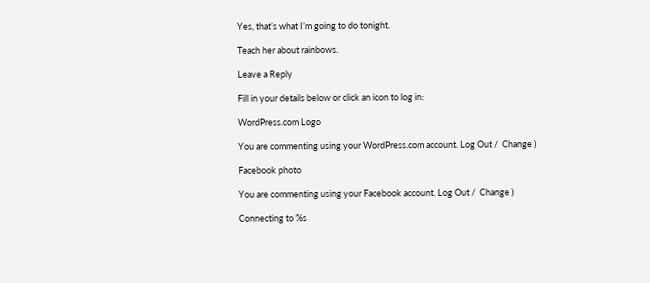Yes, that’s what I’m going to do tonight.

Teach her about rainbows.

Leave a Reply

Fill in your details below or click an icon to log in:

WordPress.com Logo

You are commenting using your WordPress.com account. Log Out /  Change )

Facebook photo

You are commenting using your Facebook account. Log Out /  Change )

Connecting to %s